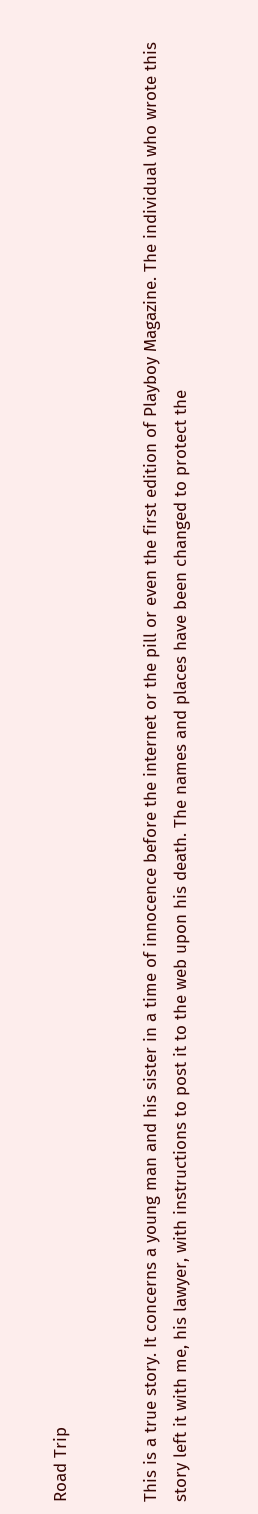Road Trip


This is a true story. It concerns a young man and his sister in a time of innocence before the internet or the pill or even the first edition of Playboy Magazine. The individual who wrote this story left it with me, his lawyer, with instructions to post it to the web upon his death. The names and places have been changed to protect the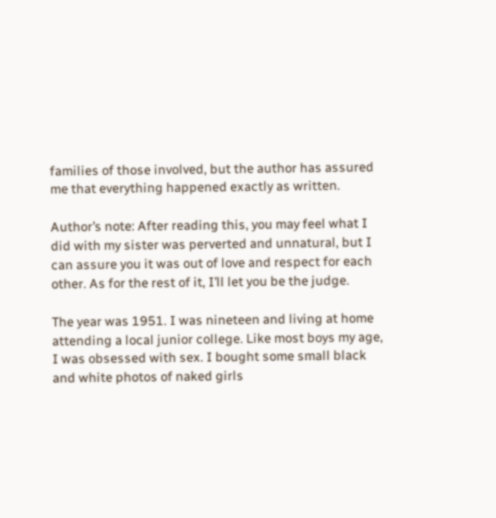families of those involved, but the author has assured me that everything happened exactly as written.

Author’s note: After reading this, you may feel what I did with my sister was perverted and unnatural, but I can assure you it was out of love and respect for each other. As for the rest of it, I’ll let you be the judge.

The year was 1951. I was nineteen and living at home attending a local junior college. Like most boys my age, I was obsessed with sex. I bought some small black and white photos of naked girls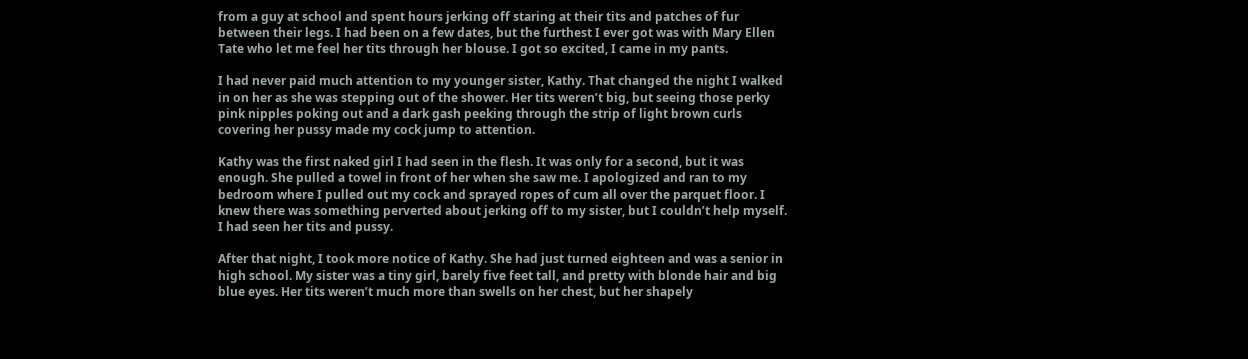from a guy at school and spent hours jerking off staring at their tits and patches of fur between their legs. I had been on a few dates, but the furthest I ever got was with Mary Ellen Tate who let me feel her tits through her blouse. I got so excited, I came in my pants.

I had never paid much attention to my younger sister, Kathy. That changed the night I walked in on her as she was stepping out of the shower. Her tits weren’t big, but seeing those perky pink nipples poking out and a dark gash peeking through the strip of light brown curls covering her pussy made my cock jump to attention.

Kathy was the first naked girl I had seen in the flesh. It was only for a second, but it was enough. She pulled a towel in front of her when she saw me. I apologized and ran to my bedroom where I pulled out my cock and sprayed ropes of cum all over the parquet floor. I knew there was something perverted about jerking off to my sister, but I couldn’t help myself. I had seen her tits and pussy.

After that night, I took more notice of Kathy. She had just turned eighteen and was a senior in high school. My sister was a tiny girl, barely five feet tall, and pretty with blonde hair and big blue eyes. Her tits weren’t much more than swells on her chest, but her shapely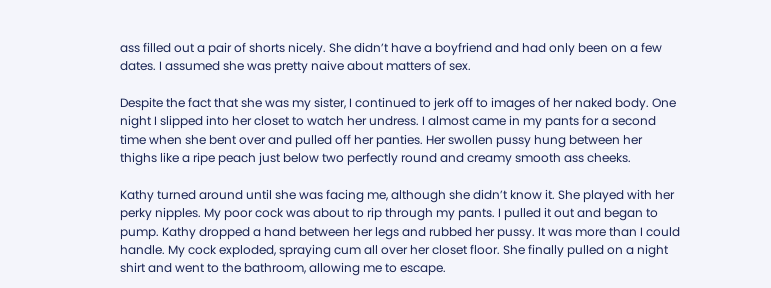ass filled out a pair of shorts nicely. She didn’t have a boyfriend and had only been on a few dates. I assumed she was pretty naive about matters of sex.

Despite the fact that she was my sister, I continued to jerk off to images of her naked body. One night I slipped into her closet to watch her undress. I almost came in my pants for a second time when she bent over and pulled off her panties. Her swollen pussy hung between her thighs like a ripe peach just below two perfectly round and creamy smooth ass cheeks.

Kathy turned around until she was facing me, although she didn’t know it. She played with her perky nipples. My poor cock was about to rip through my pants. I pulled it out and began to pump. Kathy dropped a hand between her legs and rubbed her pussy. It was more than I could handle. My cock exploded, spraying cum all over her closet floor. She finally pulled on a night shirt and went to the bathroom, allowing me to escape.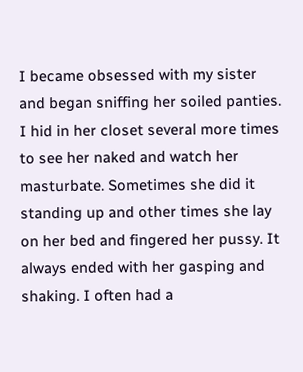I became obsessed with my sister and began sniffing her soiled panties. I hid in her closet several more times to see her naked and watch her masturbate. Sometimes she did it standing up and other times she lay on her bed and fingered her pussy. It always ended with her gasping and shaking. I often had a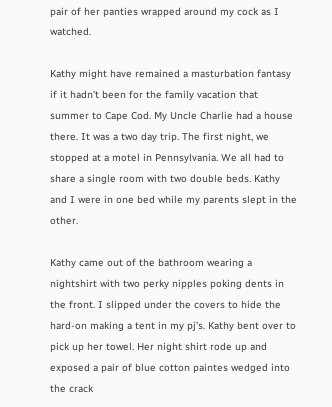pair of her panties wrapped around my cock as I watched.

Kathy might have remained a masturbation fantasy if it hadn’t been for the family vacation that summer to Cape Cod. My Uncle Charlie had a house there. It was a two day trip. The first night, we stopped at a motel in Pennsylvania. We all had to share a single room with two double beds. Kathy and I were in one bed while my parents slept in the other.

Kathy came out of the bathroom wearing a nightshirt with two perky nipples poking dents in the front. I slipped under the covers to hide the hard-on making a tent in my pj’s. Kathy bent over to pick up her towel. Her night shirt rode up and exposed a pair of blue cotton paintes wedged into the crack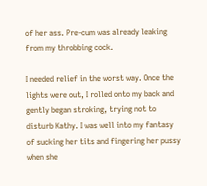of her ass. Pre-cum was already leaking from my throbbing cock.

I needed relief in the worst way. Once the lights were out, I rolled onto my back and gently began stroking, trying not to disturb Kathy. I was well into my fantasy of sucking her tits and fingering her pussy when she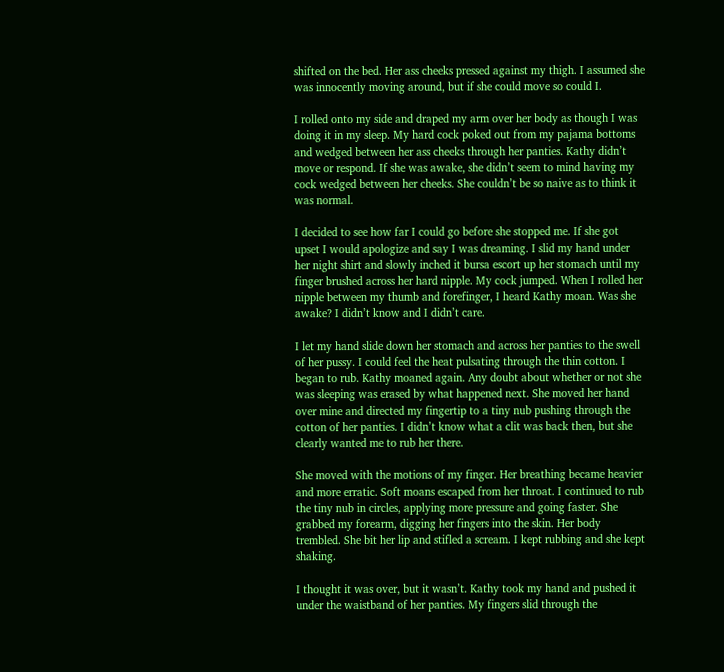shifted on the bed. Her ass cheeks pressed against my thigh. I assumed she was innocently moving around, but if she could move so could I.

I rolled onto my side and draped my arm over her body as though I was doing it in my sleep. My hard cock poked out from my pajama bottoms and wedged between her ass cheeks through her panties. Kathy didn’t move or respond. If she was awake, she didn’t seem to mind having my cock wedged between her cheeks. She couldn’t be so naive as to think it was normal.

I decided to see how far I could go before she stopped me. If she got upset I would apologize and say I was dreaming. I slid my hand under her night shirt and slowly inched it bursa escort up her stomach until my finger brushed across her hard nipple. My cock jumped. When I rolled her nipple between my thumb and forefinger, I heard Kathy moan. Was she awake? I didn’t know and I didn’t care.

I let my hand slide down her stomach and across her panties to the swell of her pussy. I could feel the heat pulsating through the thin cotton. I began to rub. Kathy moaned again. Any doubt about whether or not she was sleeping was erased by what happened next. She moved her hand over mine and directed my fingertip to a tiny nub pushing through the cotton of her panties. I didn’t know what a clit was back then, but she clearly wanted me to rub her there.

She moved with the motions of my finger. Her breathing became heavier and more erratic. Soft moans escaped from her throat. I continued to rub the tiny nub in circles, applying more pressure and going faster. She grabbed my forearm, digging her fingers into the skin. Her body trembled. She bit her lip and stifled a scream. I kept rubbing and she kept shaking.

I thought it was over, but it wasn’t. Kathy took my hand and pushed it under the waistband of her panties. My fingers slid through the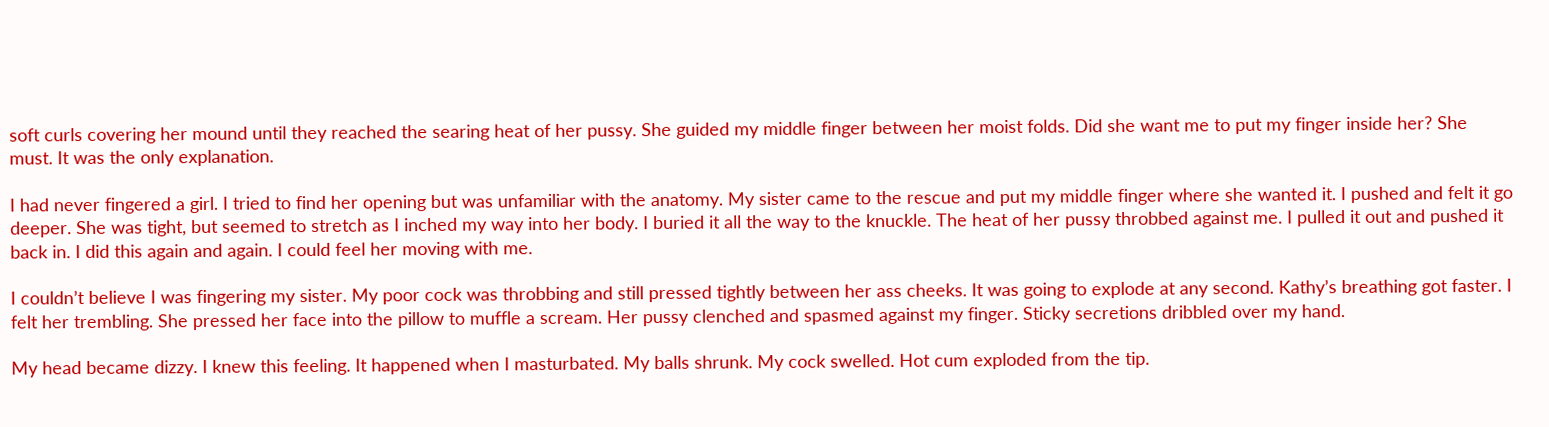soft curls covering her mound until they reached the searing heat of her pussy. She guided my middle finger between her moist folds. Did she want me to put my finger inside her? She must. It was the only explanation.

I had never fingered a girl. I tried to find her opening but was unfamiliar with the anatomy. My sister came to the rescue and put my middle finger where she wanted it. I pushed and felt it go deeper. She was tight, but seemed to stretch as I inched my way into her body. I buried it all the way to the knuckle. The heat of her pussy throbbed against me. I pulled it out and pushed it back in. I did this again and again. I could feel her moving with me.

I couldn’t believe I was fingering my sister. My poor cock was throbbing and still pressed tightly between her ass cheeks. It was going to explode at any second. Kathy’s breathing got faster. I felt her trembling. She pressed her face into the pillow to muffle a scream. Her pussy clenched and spasmed against my finger. Sticky secretions dribbled over my hand.

My head became dizzy. I knew this feeling. It happened when I masturbated. My balls shrunk. My cock swelled. Hot cum exploded from the tip.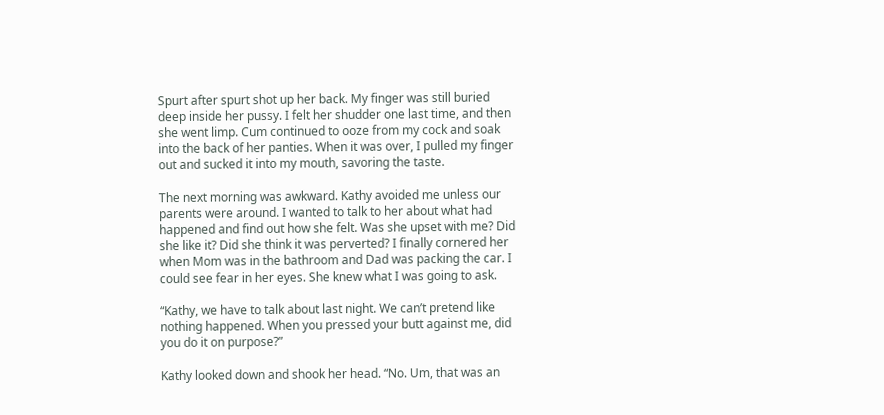Spurt after spurt shot up her back. My finger was still buried deep inside her pussy. I felt her shudder one last time, and then she went limp. Cum continued to ooze from my cock and soak into the back of her panties. When it was over, I pulled my finger out and sucked it into my mouth, savoring the taste.

The next morning was awkward. Kathy avoided me unless our parents were around. I wanted to talk to her about what had happened and find out how she felt. Was she upset with me? Did she like it? Did she think it was perverted? I finally cornered her when Mom was in the bathroom and Dad was packing the car. I could see fear in her eyes. She knew what I was going to ask.

“Kathy, we have to talk about last night. We can’t pretend like nothing happened. When you pressed your butt against me, did you do it on purpose?”

Kathy looked down and shook her head. “No. Um, that was an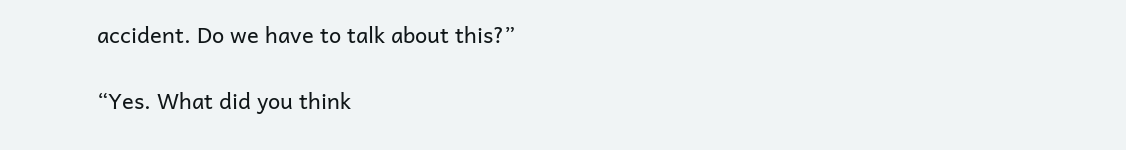accident. Do we have to talk about this?”

“Yes. What did you think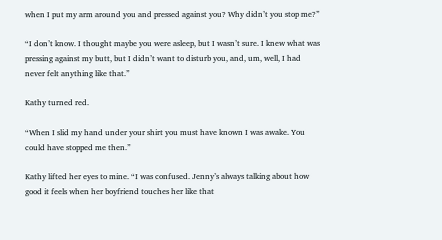when I put my arm around you and pressed against you? Why didn’t you stop me?”

“I don’t know. I thought maybe you were asleep, but I wasn’t sure. I knew what was pressing against my butt, but I didn’t want to disturb you, and, um, well, I had never felt anything like that.”

Kathy turned red.

“When I slid my hand under your shirt you must have known I was awake. You could have stopped me then.”

Kathy lifted her eyes to mine. “I was confused. Jenny’s always talking about how good it feels when her boyfriend touches her like that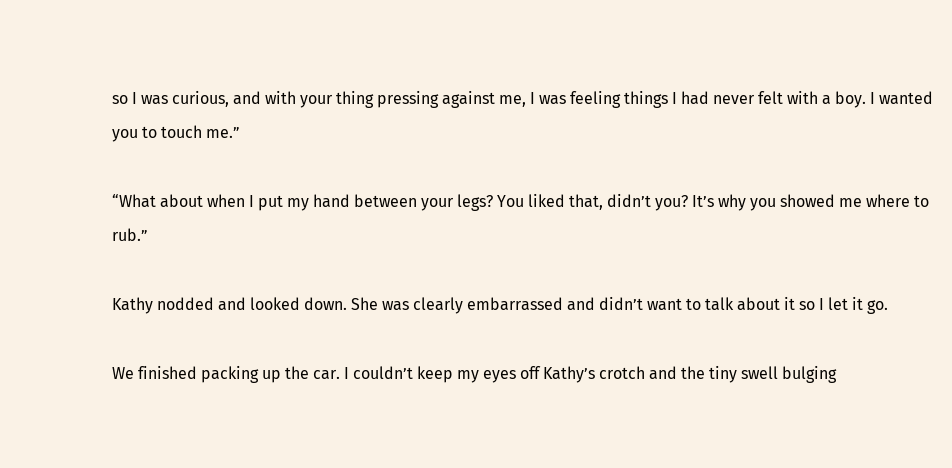so I was curious, and with your thing pressing against me, I was feeling things I had never felt with a boy. I wanted you to touch me.”

“What about when I put my hand between your legs? You liked that, didn’t you? It’s why you showed me where to rub.”

Kathy nodded and looked down. She was clearly embarrassed and didn’t want to talk about it so I let it go.

We finished packing up the car. I couldn’t keep my eyes off Kathy’s crotch and the tiny swell bulging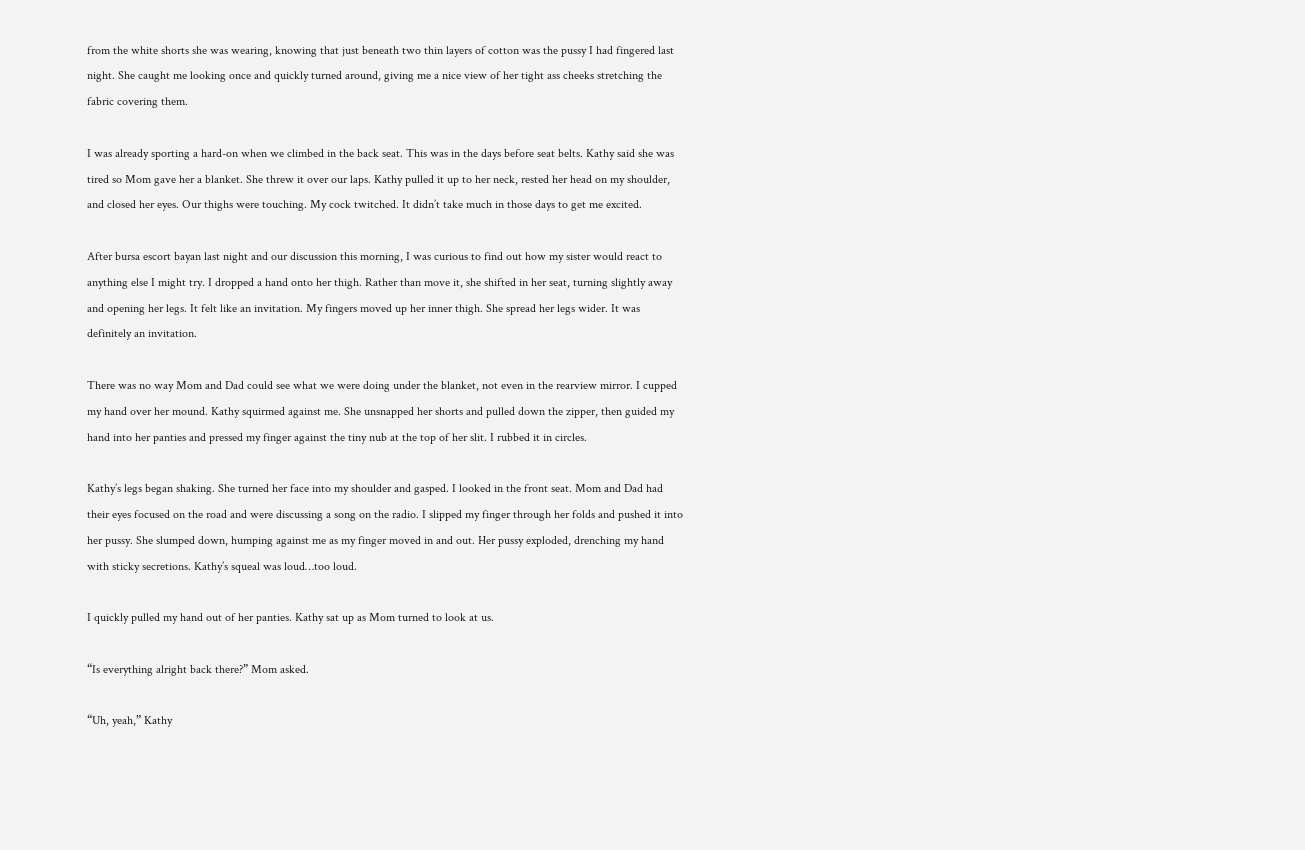from the white shorts she was wearing, knowing that just beneath two thin layers of cotton was the pussy I had fingered last night. She caught me looking once and quickly turned around, giving me a nice view of her tight ass cheeks stretching the fabric covering them.

I was already sporting a hard-on when we climbed in the back seat. This was in the days before seat belts. Kathy said she was tired so Mom gave her a blanket. She threw it over our laps. Kathy pulled it up to her neck, rested her head on my shoulder, and closed her eyes. Our thighs were touching. My cock twitched. It didn’t take much in those days to get me excited.

After bursa escort bayan last night and our discussion this morning, I was curious to find out how my sister would react to anything else I might try. I dropped a hand onto her thigh. Rather than move it, she shifted in her seat, turning slightly away and opening her legs. It felt like an invitation. My fingers moved up her inner thigh. She spread her legs wider. It was definitely an invitation.

There was no way Mom and Dad could see what we were doing under the blanket, not even in the rearview mirror. I cupped my hand over her mound. Kathy squirmed against me. She unsnapped her shorts and pulled down the zipper, then guided my hand into her panties and pressed my finger against the tiny nub at the top of her slit. I rubbed it in circles.

Kathy’s legs began shaking. She turned her face into my shoulder and gasped. I looked in the front seat. Mom and Dad had their eyes focused on the road and were discussing a song on the radio. I slipped my finger through her folds and pushed it into her pussy. She slumped down, humping against me as my finger moved in and out. Her pussy exploded, drenching my hand with sticky secretions. Kathy’s squeal was loud…too loud.

I quickly pulled my hand out of her panties. Kathy sat up as Mom turned to look at us.

“Is everything alright back there?” Mom asked.

“Uh, yeah,” Kathy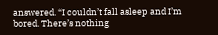answered. “I couldn’t fall asleep and I’m bored. There’s nothing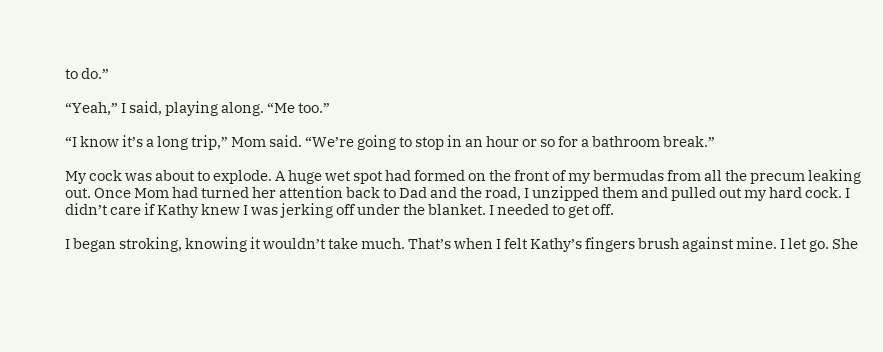to do.”

“Yeah,” I said, playing along. “Me too.”

“I know it’s a long trip,” Mom said. “We’re going to stop in an hour or so for a bathroom break.”

My cock was about to explode. A huge wet spot had formed on the front of my bermudas from all the precum leaking out. Once Mom had turned her attention back to Dad and the road, I unzipped them and pulled out my hard cock. I didn’t care if Kathy knew I was jerking off under the blanket. I needed to get off.

I began stroking, knowing it wouldn’t take much. That’s when I felt Kathy’s fingers brush against mine. I let go. She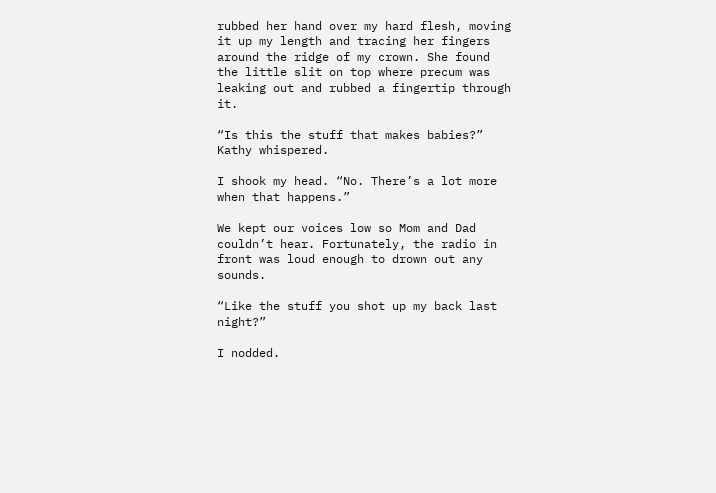rubbed her hand over my hard flesh, moving it up my length and tracing her fingers around the ridge of my crown. She found the little slit on top where precum was leaking out and rubbed a fingertip through it.

“Is this the stuff that makes babies?” Kathy whispered.

I shook my head. “No. There’s a lot more when that happens.”

We kept our voices low so Mom and Dad couldn’t hear. Fortunately, the radio in front was loud enough to drown out any sounds.

“Like the stuff you shot up my back last night?”

I nodded.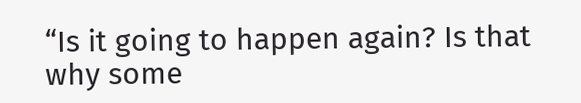“Is it going to happen again? Is that why some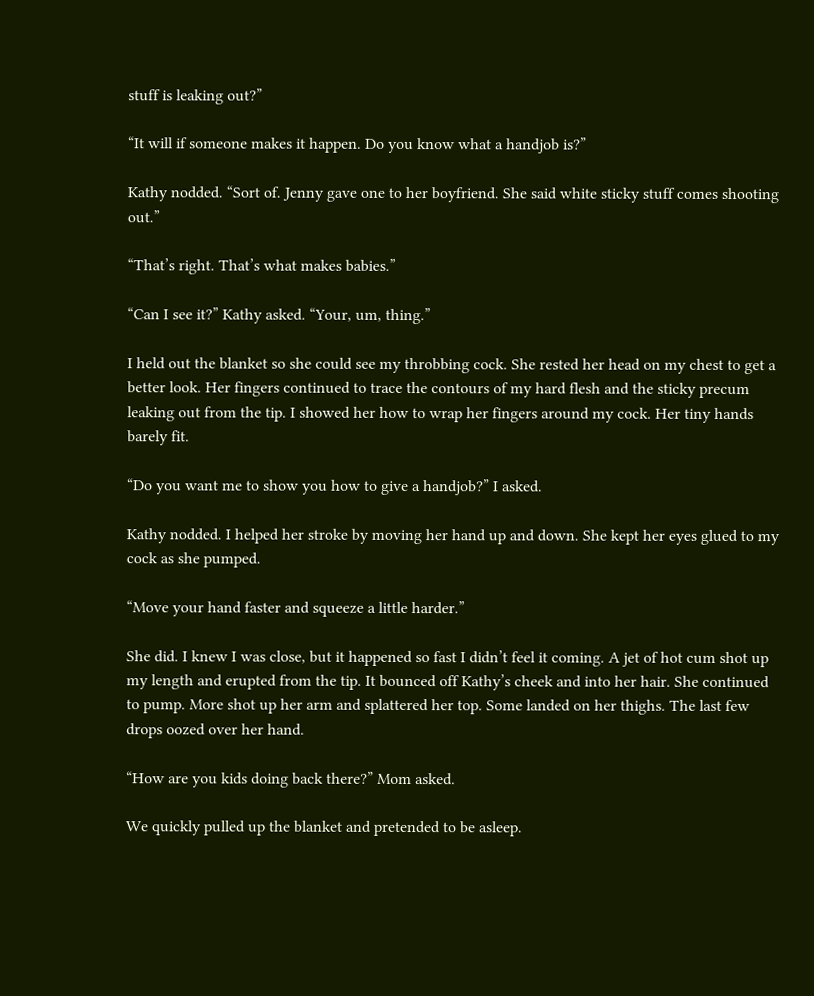stuff is leaking out?”

“It will if someone makes it happen. Do you know what a handjob is?”

Kathy nodded. “Sort of. Jenny gave one to her boyfriend. She said white sticky stuff comes shooting out.”

“That’s right. That’s what makes babies.”

“Can I see it?” Kathy asked. “Your, um, thing.”

I held out the blanket so she could see my throbbing cock. She rested her head on my chest to get a better look. Her fingers continued to trace the contours of my hard flesh and the sticky precum leaking out from the tip. I showed her how to wrap her fingers around my cock. Her tiny hands barely fit.

“Do you want me to show you how to give a handjob?” I asked.

Kathy nodded. I helped her stroke by moving her hand up and down. She kept her eyes glued to my cock as she pumped.

“Move your hand faster and squeeze a little harder.”

She did. I knew I was close, but it happened so fast I didn’t feel it coming. A jet of hot cum shot up my length and erupted from the tip. It bounced off Kathy’s cheek and into her hair. She continued to pump. More shot up her arm and splattered her top. Some landed on her thighs. The last few drops oozed over her hand.

“How are you kids doing back there?” Mom asked.

We quickly pulled up the blanket and pretended to be asleep.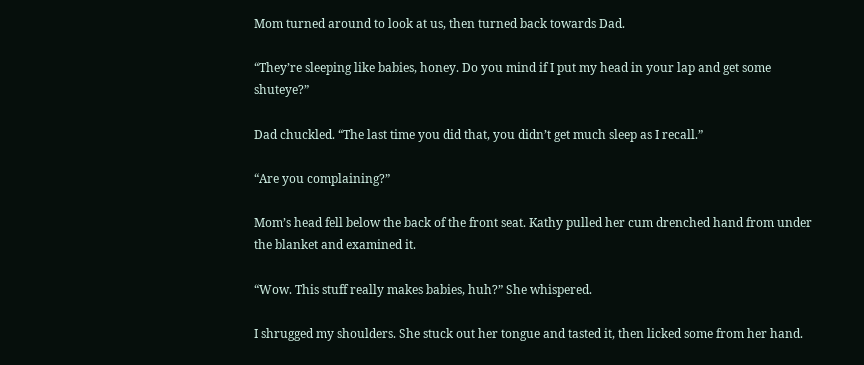Mom turned around to look at us, then turned back towards Dad.

“They’re sleeping like babies, honey. Do you mind if I put my head in your lap and get some shuteye?”

Dad chuckled. “The last time you did that, you didn’t get much sleep as I recall.”

“Are you complaining?”

Mom’s head fell below the back of the front seat. Kathy pulled her cum drenched hand from under the blanket and examined it.

“Wow. This stuff really makes babies, huh?” She whispered.

I shrugged my shoulders. She stuck out her tongue and tasted it, then licked some from her hand.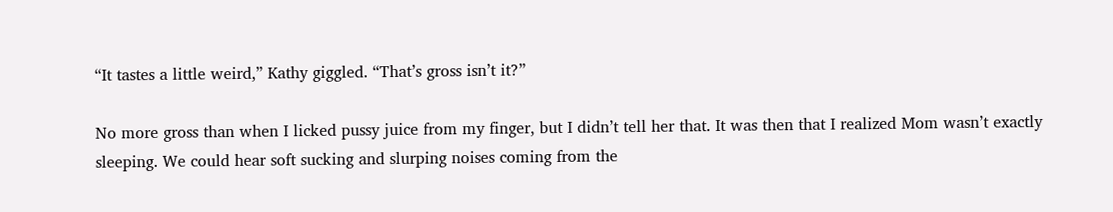“It tastes a little weird,” Kathy giggled. “That’s gross isn’t it?”

No more gross than when I licked pussy juice from my finger, but I didn’t tell her that. It was then that I realized Mom wasn’t exactly sleeping. We could hear soft sucking and slurping noises coming from the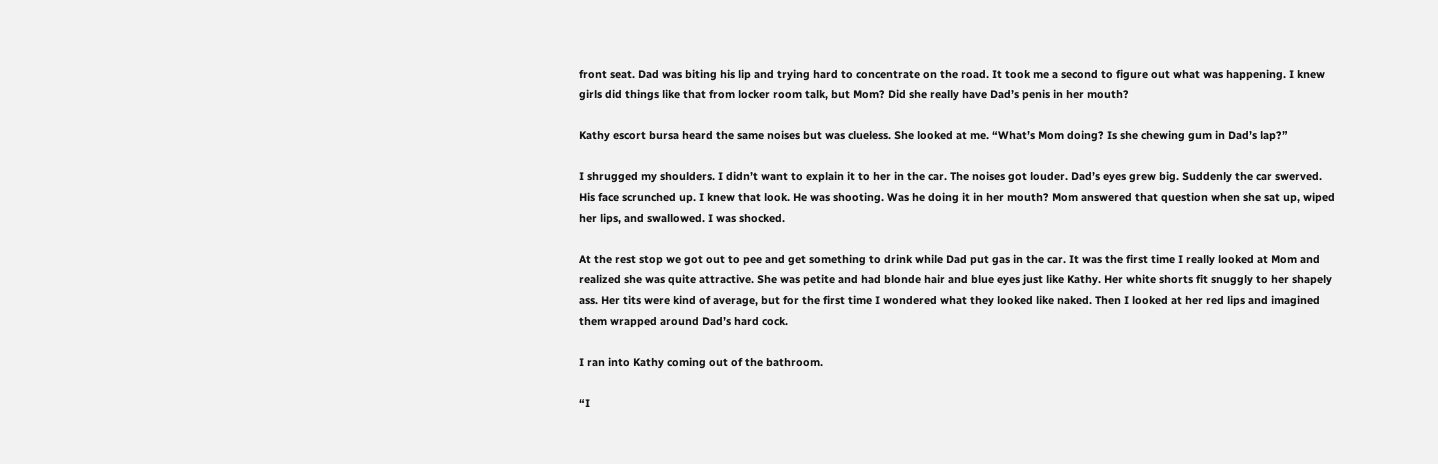front seat. Dad was biting his lip and trying hard to concentrate on the road. It took me a second to figure out what was happening. I knew girls did things like that from locker room talk, but Mom? Did she really have Dad’s penis in her mouth?

Kathy escort bursa heard the same noises but was clueless. She looked at me. “What’s Mom doing? Is she chewing gum in Dad’s lap?”

I shrugged my shoulders. I didn’t want to explain it to her in the car. The noises got louder. Dad’s eyes grew big. Suddenly the car swerved. His face scrunched up. I knew that look. He was shooting. Was he doing it in her mouth? Mom answered that question when she sat up, wiped her lips, and swallowed. I was shocked.

At the rest stop we got out to pee and get something to drink while Dad put gas in the car. It was the first time I really looked at Mom and realized she was quite attractive. She was petite and had blonde hair and blue eyes just like Kathy. Her white shorts fit snuggly to her shapely ass. Her tits were kind of average, but for the first time I wondered what they looked like naked. Then I looked at her red lips and imagined them wrapped around Dad’s hard cock.

I ran into Kathy coming out of the bathroom.

“I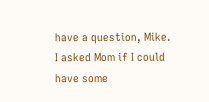have a question, Mike. I asked Mom if I could have some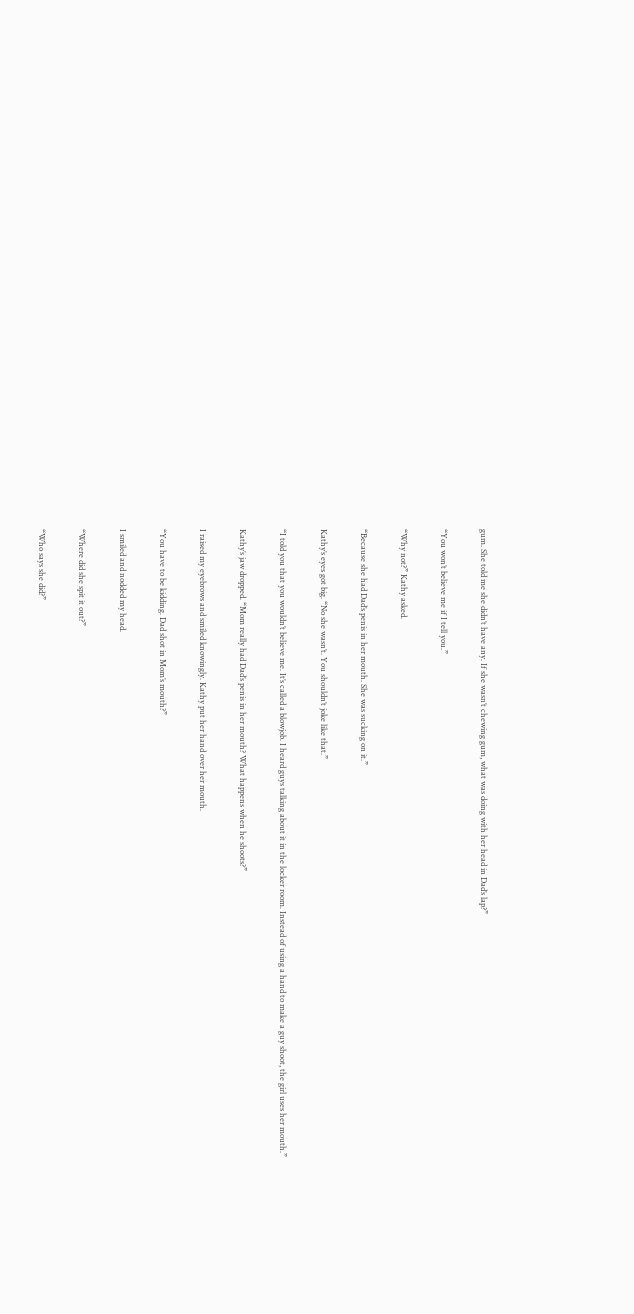gum. She told me she didn’t have any. If she wasn’t chewing gum, what was doing with her head in Dad’s lap?”

“You won’t believe me if I tell you.”

“Why not?” Kathy asked.

“Because she had Dad’s penis in her mouth. She was sucking on it.”

Kathy’s eyes got big. “No she wasn’t. You shouldn’t joke like that.”

“I told you that you wouldn’t believe me. It’s called a blowjob. I heard guys talking about it in the locker room. Instead of using a hand to make a guy shoot, the girl uses her mouth.”

Kathy’s jaw dropped. “Mom really had Dad’s penis in her mouth? What happens when he shoots?”

I raised my eyebrows and smiled knowingly. Kathy put her hand over her mouth.

“You have to be kidding. Dad shot in Mom’s mouth?”

I smiled and nodded my head.

“Where did she spit it out?”

“Who says she did?”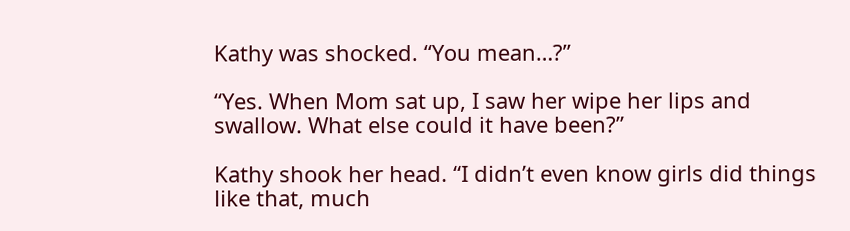Kathy was shocked. “You mean…?”

“Yes. When Mom sat up, I saw her wipe her lips and swallow. What else could it have been?”

Kathy shook her head. “I didn’t even know girls did things like that, much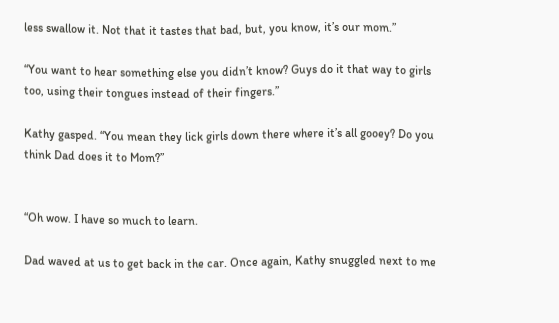less swallow it. Not that it tastes that bad, but, you know, it’s our mom.”

“You want to hear something else you didn’t know? Guys do it that way to girls too, using their tongues instead of their fingers.”

Kathy gasped. “You mean they lick girls down there where it’s all gooey? Do you think Dad does it to Mom?”


“Oh wow. I have so much to learn.

Dad waved at us to get back in the car. Once again, Kathy snuggled next to me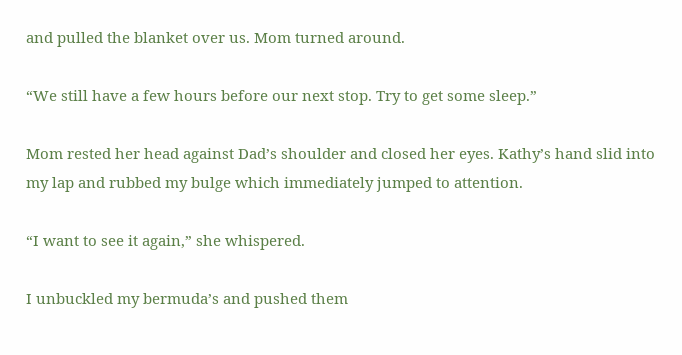and pulled the blanket over us. Mom turned around.

“We still have a few hours before our next stop. Try to get some sleep.”

Mom rested her head against Dad’s shoulder and closed her eyes. Kathy’s hand slid into my lap and rubbed my bulge which immediately jumped to attention.

“I want to see it again,” she whispered.

I unbuckled my bermuda’s and pushed them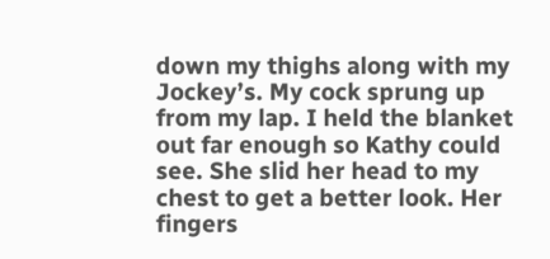down my thighs along with my Jockey’s. My cock sprung up from my lap. I held the blanket out far enough so Kathy could see. She slid her head to my chest to get a better look. Her fingers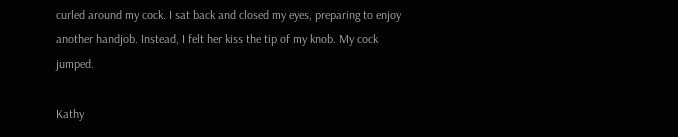curled around my cock. I sat back and closed my eyes, preparing to enjoy another handjob. Instead, I felt her kiss the tip of my knob. My cock jumped.

Kathy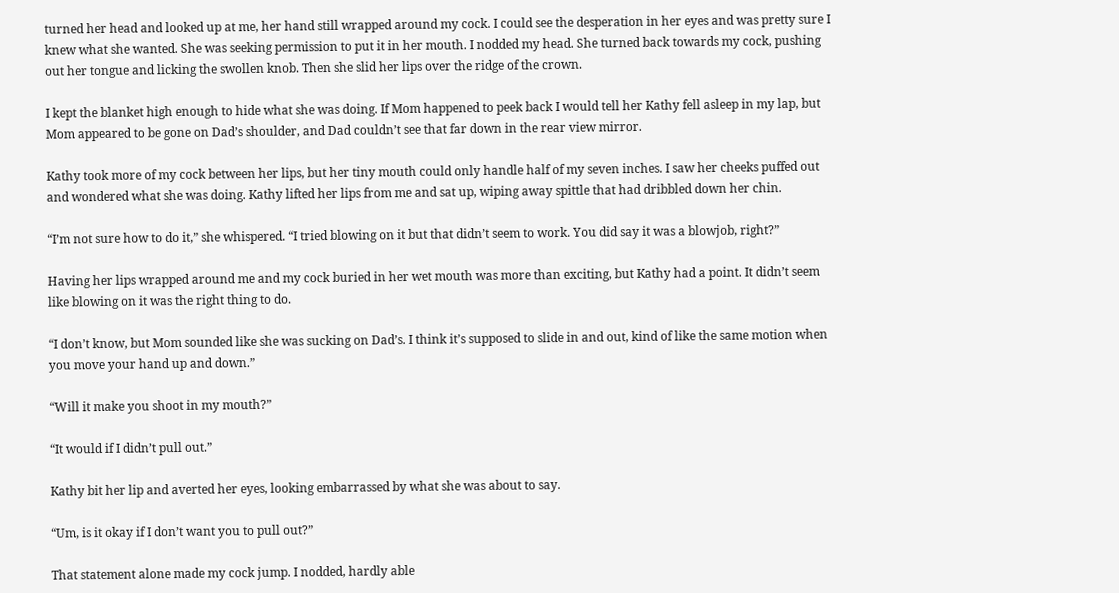turned her head and looked up at me, her hand still wrapped around my cock. I could see the desperation in her eyes and was pretty sure I knew what she wanted. She was seeking permission to put it in her mouth. I nodded my head. She turned back towards my cock, pushing out her tongue and licking the swollen knob. Then she slid her lips over the ridge of the crown.

I kept the blanket high enough to hide what she was doing. If Mom happened to peek back I would tell her Kathy fell asleep in my lap, but Mom appeared to be gone on Dad’s shoulder, and Dad couldn’t see that far down in the rear view mirror.

Kathy took more of my cock between her lips, but her tiny mouth could only handle half of my seven inches. I saw her cheeks puffed out and wondered what she was doing. Kathy lifted her lips from me and sat up, wiping away spittle that had dribbled down her chin.

“I’m not sure how to do it,” she whispered. “I tried blowing on it but that didn’t seem to work. You did say it was a blowjob, right?”

Having her lips wrapped around me and my cock buried in her wet mouth was more than exciting, but Kathy had a point. It didn’t seem like blowing on it was the right thing to do.

“I don’t know, but Mom sounded like she was sucking on Dad’s. I think it’s supposed to slide in and out, kind of like the same motion when you move your hand up and down.”

“Will it make you shoot in my mouth?”

“It would if I didn’t pull out.”

Kathy bit her lip and averted her eyes, looking embarrassed by what she was about to say.

“Um, is it okay if I don’t want you to pull out?”

That statement alone made my cock jump. I nodded, hardly able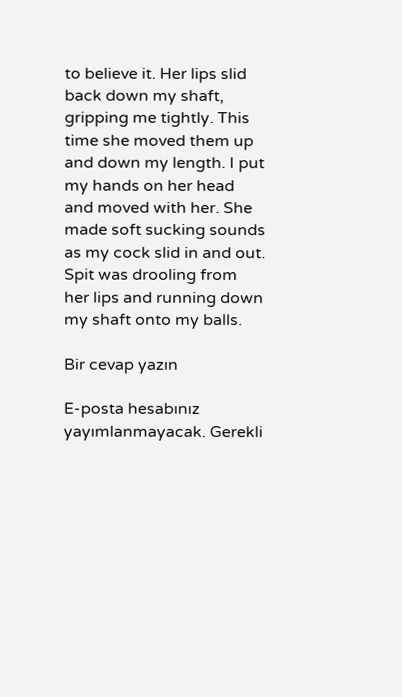to believe it. Her lips slid back down my shaft, gripping me tightly. This time she moved them up and down my length. I put my hands on her head and moved with her. She made soft sucking sounds as my cock slid in and out. Spit was drooling from her lips and running down my shaft onto my balls.

Bir cevap yazın

E-posta hesabınız yayımlanmayacak. Gerekli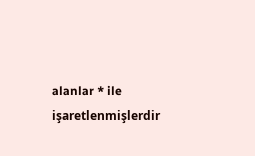alanlar * ile işaretlenmişlerdir